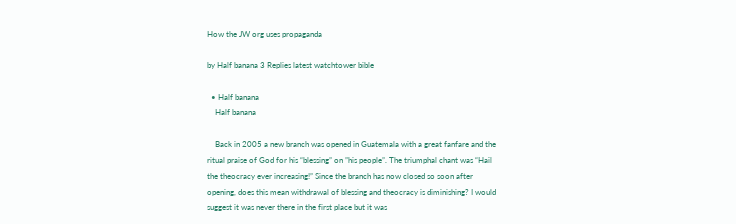How the JW org uses propaganda

by Half banana 3 Replies latest watchtower bible

  • Half banana
    Half banana

    Back in 2005 a new branch was opened in Guatemala with a great fanfare and the ritual praise of God for his “blessing” on ”his people”. The triumphal chant was “Hail the theocracy ever increasing!” Since the branch has now closed so soon after opening, does this mean withdrawal of blessing and theocracy is diminishing? I would suggest it was never there in the first place but it was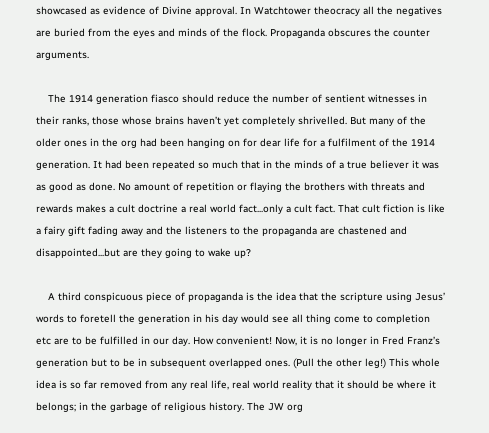showcased as evidence of Divine approval. In Watchtower theocracy all the negatives are buried from the eyes and minds of the flock. Propaganda obscures the counter arguments.

    The 1914 generation fiasco should reduce the number of sentient witnesses in their ranks, those whose brains haven’t yet completely shrivelled. But many of the older ones in the org had been hanging on for dear life for a fulfilment of the 1914 generation. It had been repeated so much that in the minds of a true believer it was as good as done. No amount of repetition or flaying the brothers with threats and rewards makes a cult doctrine a real world fact...only a cult fact. That cult fiction is like a fairy gift fading away and the listeners to the propaganda are chastened and disappointed...but are they going to wake up?

    A third conspicuous piece of propaganda is the idea that the scripture using Jesus’ words to foretell the generation in his day would see all thing come to completion etc are to be fulfilled in our day. How convenient! Now, it is no longer in Fred Franz’s generation but to be in subsequent overlapped ones. (Pull the other leg!) This whole idea is so far removed from any real life, real world reality that it should be where it belongs; in the garbage of religious history. The JW org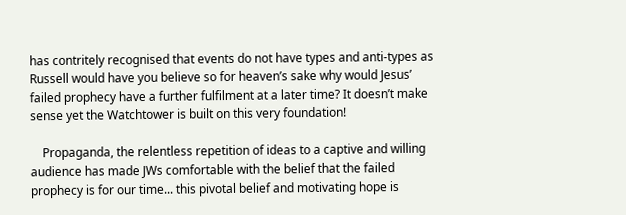has contritely recognised that events do not have types and anti-types as Russell would have you believe so for heaven’s sake why would Jesus’ failed prophecy have a further fulfilment at a later time? It doesn’t make sense yet the Watchtower is built on this very foundation!

    Propaganda, the relentless repetition of ideas to a captive and willing audience has made JWs comfortable with the belief that the failed prophecy is for our time... this pivotal belief and motivating hope is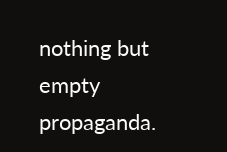nothing but empty propaganda.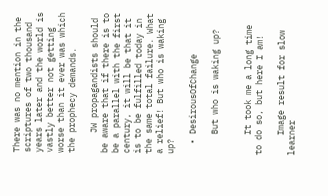There was no mention in the scriptures of two thousand years later and the world is vastly better not getting worse than it ever was which the prophecy demands.

    JW propagandists should be aware that if there is to be a parallel with the first century, it will be that it is to be fulfilled today in the same total failure. What a relief! But who is waking up?

  • DesirousOfChange

    But who is waking up?


    It took me a long time to do so, but here I am!

    Image result for slow learner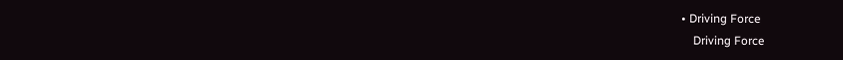• Driving Force
    Driving Force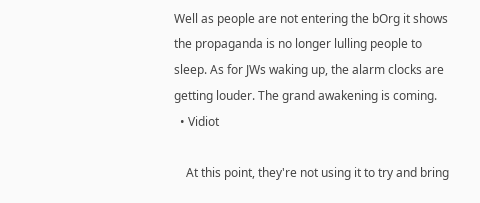Well as people are not entering the bOrg it shows the propaganda is no longer lulling people to sleep. As for JWs waking up, the alarm clocks are getting louder. The grand awakening is coming.
  • Vidiot

    At this point, they're not using it to try and bring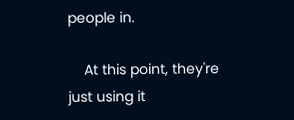people in.

    At this point, they're just using it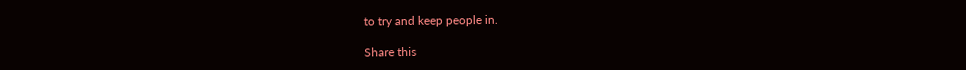to try and keep people in.

Share this